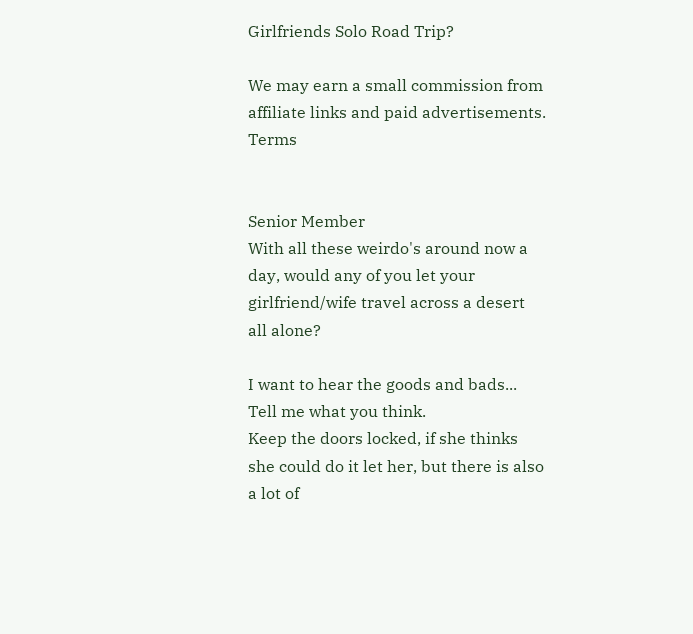Girlfriends Solo Road Trip?

We may earn a small commission from affiliate links and paid advertisements. Terms


Senior Member
With all these weirdo's around now a day, would any of you let your girlfriend/wife travel across a desert all alone?

I want to hear the goods and bads... Tell me what you think.
Keep the doors locked, if she thinks she could do it let her, but there is also a lot of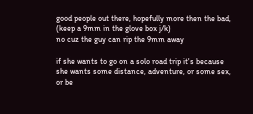good people out there, hopefully more then the bad, (keep a 9mm in the glove box j/k)
no cuz the guy can rip the 9mm away

if she wants to go on a solo road trip it's because she wants some distance, adventure, or some sex, or be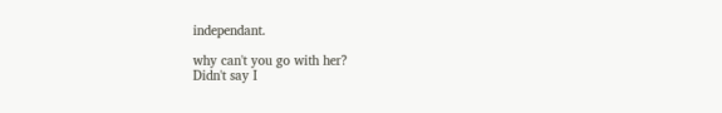independant.

why can't you go with her?
Didn't say I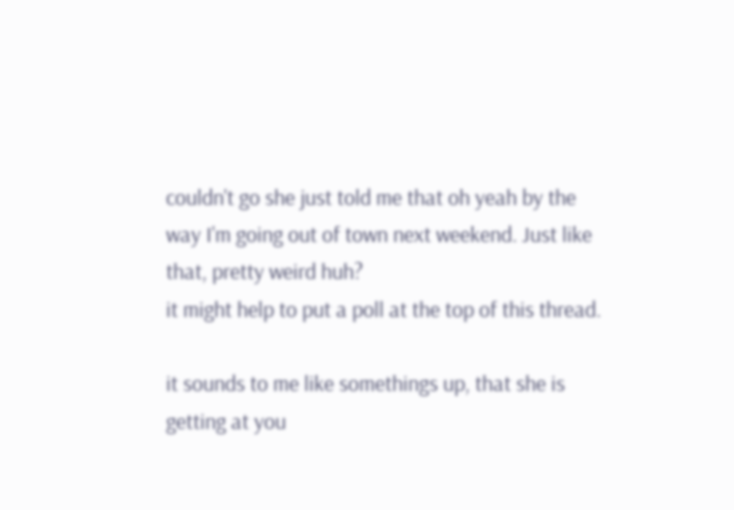couldn't go she just told me that oh yeah by the way I'm going out of town next weekend. Just like that, pretty weird huh?
it might help to put a poll at the top of this thread.

it sounds to me like somethings up, that she is getting at you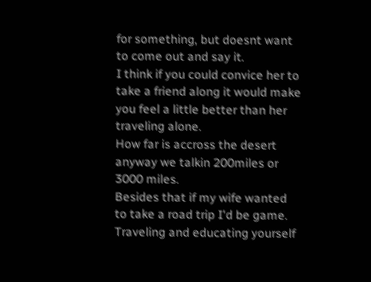for something, but doesnt want to come out and say it.
I think if you could convice her to take a friend along it would make you feel a little better than her traveling alone.
How far is accross the desert anyway we talkin 200miles or 3000 miles.
Besides that if my wife wanted to take a road trip I'd be game. Traveling and educating yourself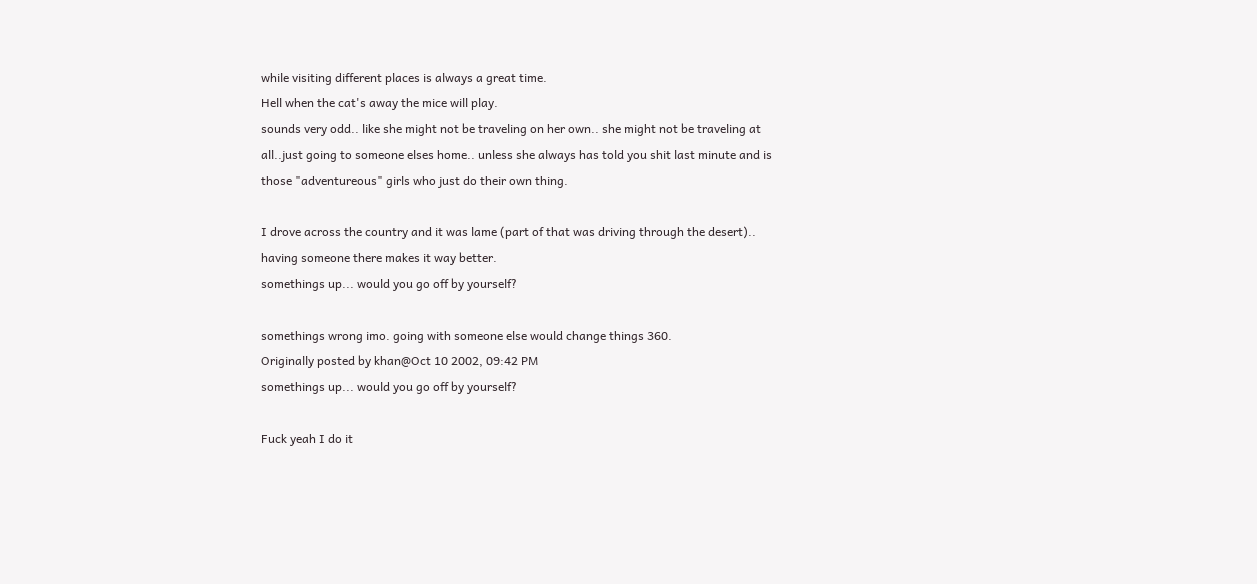while visiting different places is always a great time.
Hell when the cat's away the mice will play.
sounds very odd.. like she might not be traveling on her own.. she might not be traveling at all..just going to someone elses home.. unless she always has told you shit last minute and is those "adventureous" girls who just do their own thing.

I drove across the country and it was lame (part of that was driving through the desert).. having someone there makes it way better.
somethings up... would you go off by yourself?

somethings wrong imo. going with someone else would change things 360.
Originally posted by khan@Oct 10 2002, 09:42 PM
somethings up... would you go off by yourself?

Fuck yeah I do it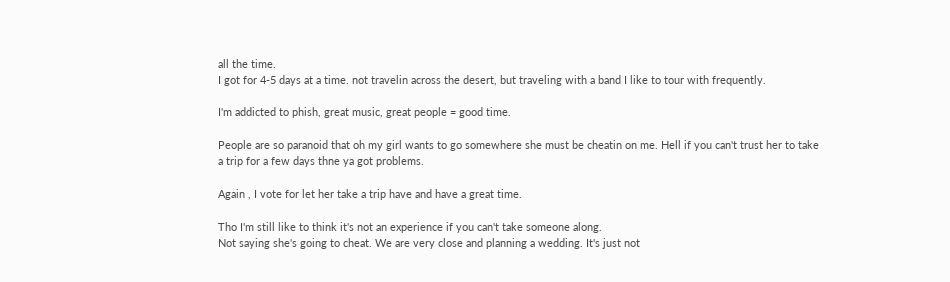all the time.
I got for 4-5 days at a time. not travelin across the desert, but traveling with a band I like to tour with frequently.

I'm addicted to phish, great music, great people = good time.

People are so paranoid that oh my girl wants to go somewhere she must be cheatin on me. Hell if you can't trust her to take a trip for a few days thne ya got problems.

Again , I vote for let her take a trip have and have a great time.

Tho I'm still like to think it's not an experience if you can't take someone along.
Not saying she's going to cheat. We are very close and planning a wedding. It's just not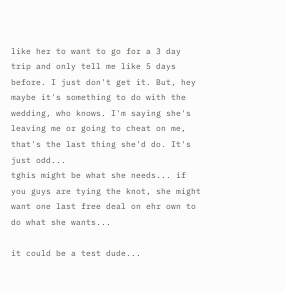like her to want to go for a 3 day trip and only tell me like 5 days before. I just don't get it. But, hey maybe it's something to do with the wedding, who knows. I'm saying she's leaving me or going to cheat on me, that's the last thing she'd do. It's just odd...
tghis might be what she needs... if you guys are tying the knot, she might want one last free deal on ehr own to do what she wants...

it could be a test dude...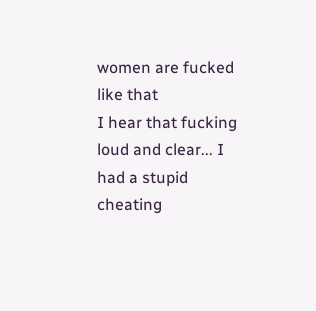women are fucked like that
I hear that fucking loud and clear... I had a stupid cheating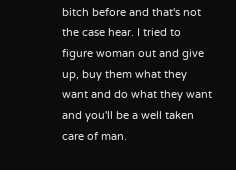bitch before and that's not the case hear. I tried to figure woman out and give up, buy them what they want and do what they want and you'll be a well taken care of man.